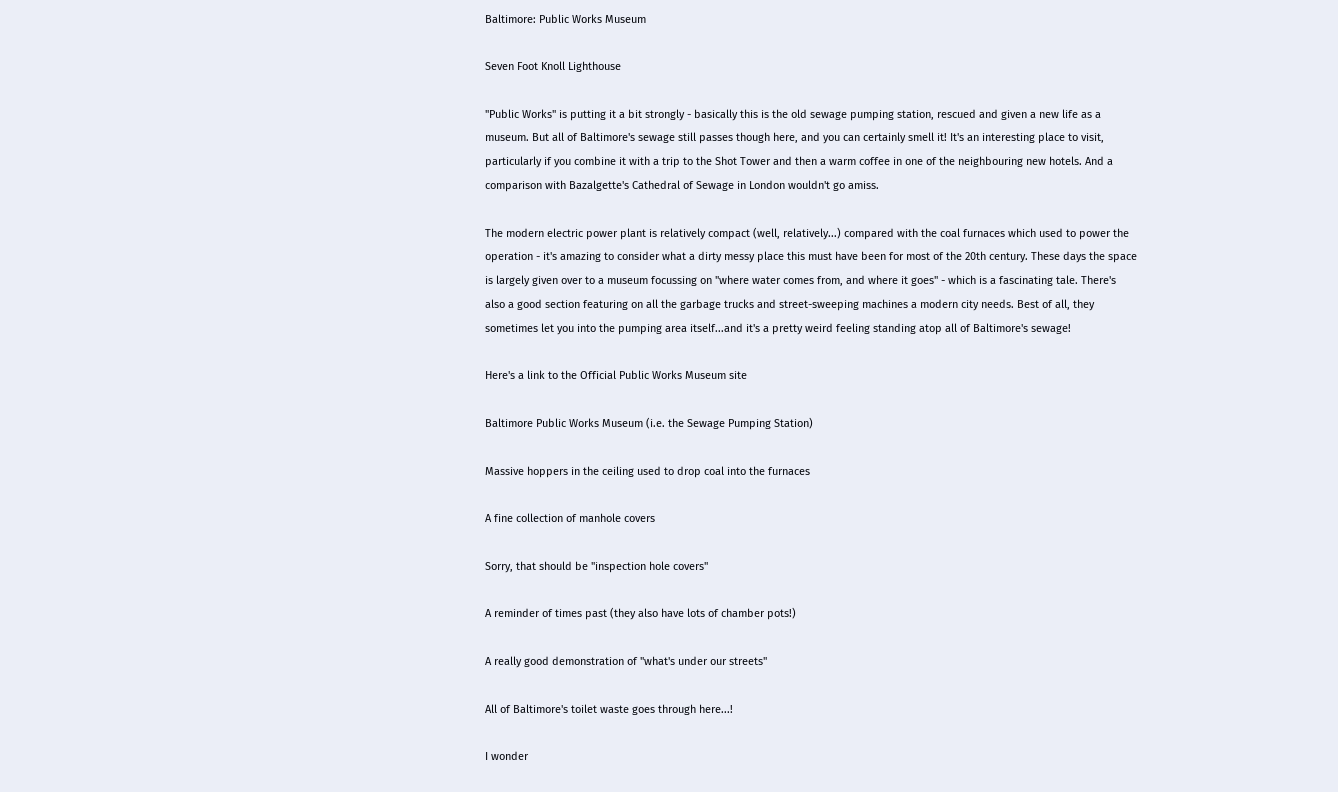Baltimore: Public Works Museum

Seven Foot Knoll Lighthouse

"Public Works" is putting it a bit strongly - basically this is the old sewage pumping station, rescued and given a new life as a museum. But all of Baltimore's sewage still passes though here, and you can certainly smell it! It's an interesting place to visit, particularly if you combine it with a trip to the Shot Tower and then a warm coffee in one of the neighbouring new hotels. And a comparison with Bazalgette's Cathedral of Sewage in London wouldn't go amiss.

The modern electric power plant is relatively compact (well, relatively...) compared with the coal furnaces which used to power the operation - it's amazing to consider what a dirty messy place this must have been for most of the 20th century. These days the space is largely given over to a museum focussing on "where water comes from, and where it goes" - which is a fascinating tale. There's also a good section featuring on all the garbage trucks and street-sweeping machines a modern city needs. Best of all, they sometimes let you into the pumping area itself...and it's a pretty weird feeling standing atop all of Baltimore's sewage!

Here's a link to the Official Public Works Museum site

Baltimore Public Works Museum (i.e. the Sewage Pumping Station)

Massive hoppers in the ceiling used to drop coal into the furnaces

A fine collection of manhole covers

Sorry, that should be "inspection hole covers"

A reminder of times past (they also have lots of chamber pots!)

A really good demonstration of "what's under our streets"

All of Baltimore's toilet waste goes through here...!

I wonder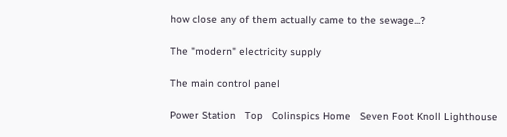how close any of them actually came to the sewage...?

The "modern" electricity supply

The main control panel

Power Station   Top   Colinspics Home   Seven Foot Knoll Lighthouse